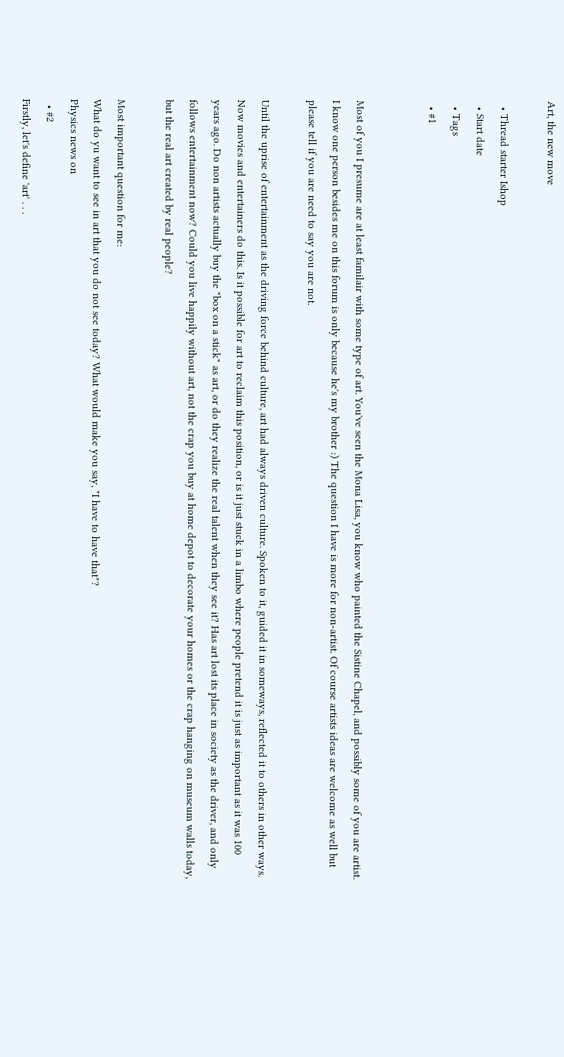Art, the new move

  • Thread starter Ishop
  • Start date
  • Tags
  • #1


Most of you I presume are at least familair with some type of art. You've seen the Mona Lisa, you know who painted the Sistine Chapel, and possibly some of you are artist. I know one person besides me on this forum is only because he's my brother :) The question I have is more for non-artist. Of course artists ideas are welcome as well but please tell if you are need to say you are not.

Until the uprise of entertainment as the driving force behind culture, art had always driven culture. Spoken to it, guided it in someways, reflected it to others in other ways. Now movies and entertainers do this. Is it possible for art to reclaim this position, or is it just stuck in a limbo where people pretend it is just as important as it was 100 years ago. Do non artists actually buy the "box on a stick" as art, or do they realize the real talent when they see it? Has art lost its place in society as the driver, and only follows entertainment now? Could you live happily without art, not the crap you buy at home depot to decorate your homes or the crap hanging on museum walls today, but the real art created by real people?

Most important question for me:
What do yu want to see in art that you do not see today? What would make you say, "I have to have that"?
Physics news on
  • #2
Firstly, let's define 'art' . . .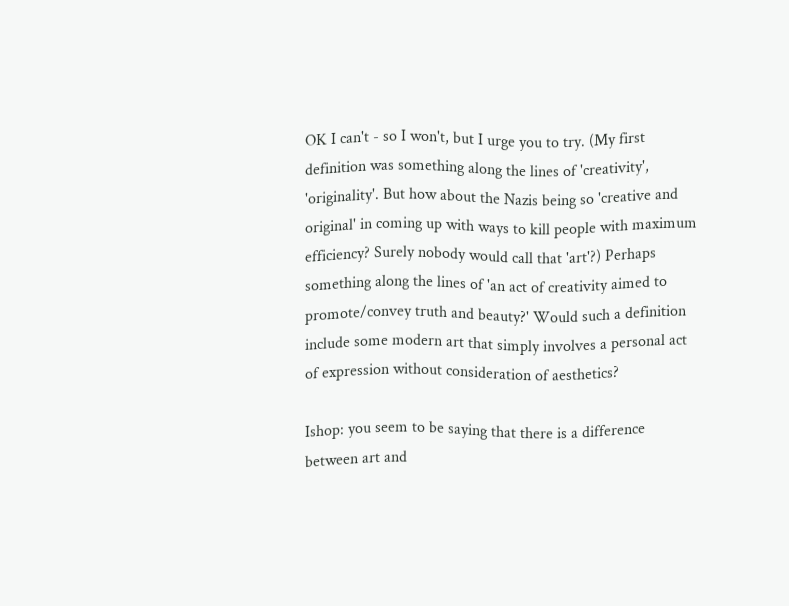OK I can't - so I won't, but I urge you to try. (My first definition was something along the lines of 'creativity', 'originality'. But how about the Nazis being so 'creative and original' in coming up with ways to kill people with maximum efficiency? Surely nobody would call that 'art'?) Perhaps something along the lines of 'an act of creativity aimed to promote/convey truth and beauty?' Would such a definition include some modern art that simply involves a personal act of expression without consideration of aesthetics?

Ishop: you seem to be saying that there is a difference between art and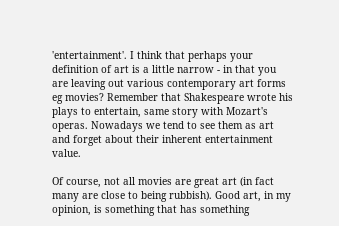'entertainment'. I think that perhaps your definition of art is a little narrow - in that you are leaving out various contemporary art forms eg movies? Remember that Shakespeare wrote his plays to entertain, same story with Mozart's operas. Nowadays we tend to see them as art and forget about their inherent entertainment value.

Of course, not all movies are great art (in fact many are close to being rubbish). Good art, in my opinion, is something that has something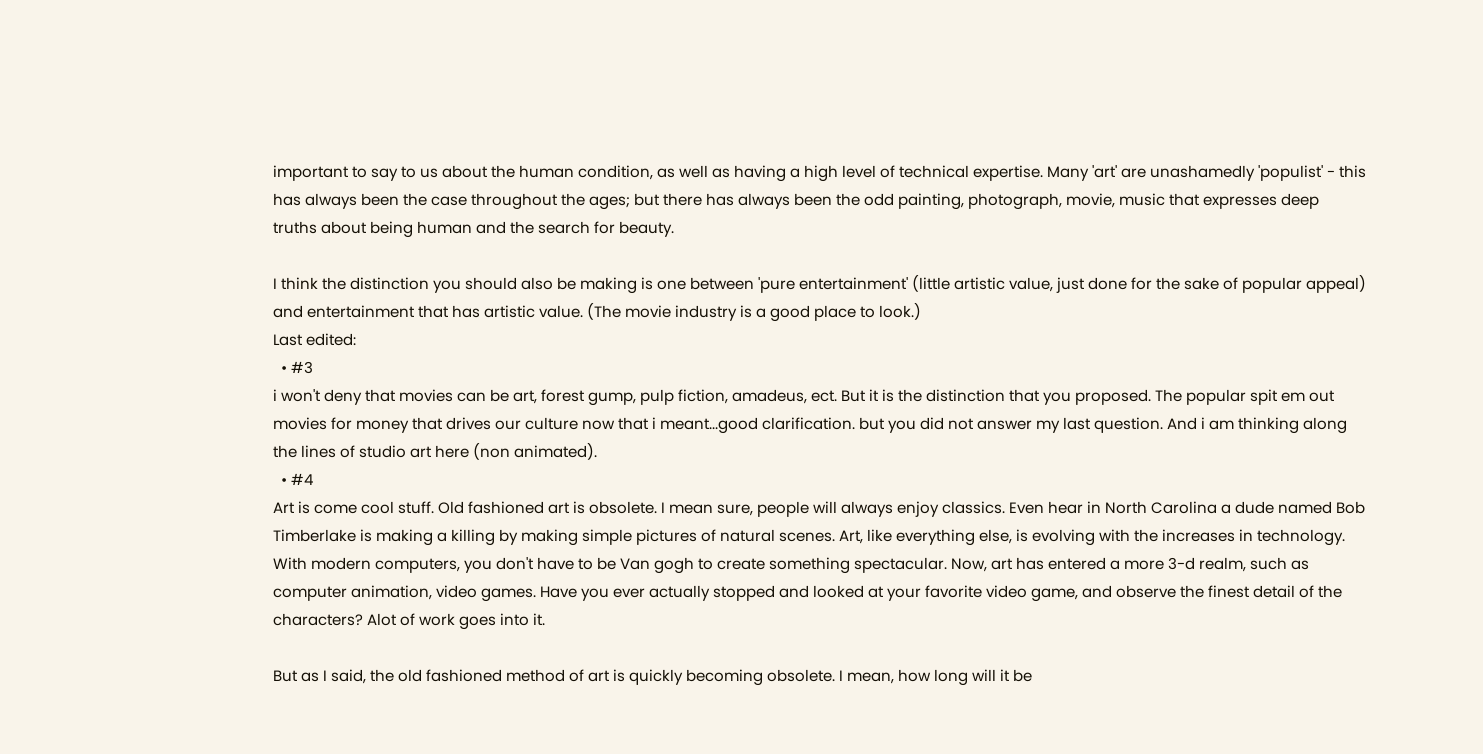important to say to us about the human condition, as well as having a high level of technical expertise. Many 'art' are unashamedly 'populist' - this has always been the case throughout the ages; but there has always been the odd painting, photograph, movie, music that expresses deep truths about being human and the search for beauty.

I think the distinction you should also be making is one between 'pure entertainment' (little artistic value, just done for the sake of popular appeal) and entertainment that has artistic value. (The movie industry is a good place to look.)
Last edited:
  • #3
i won't deny that movies can be art, forest gump, pulp fiction, amadeus, ect. But it is the distinction that you proposed. The popular spit em out movies for money that drives our culture now that i meant...good clarification. but you did not answer my last question. And i am thinking along the lines of studio art here (non animated).
  • #4
Art is come cool stuff. Old fashioned art is obsolete. I mean sure, people will always enjoy classics. Even hear in North Carolina a dude named Bob Timberlake is making a killing by making simple pictures of natural scenes. Art, like everything else, is evolving with the increases in technology. With modern computers, you don't have to be Van gogh to create something spectacular. Now, art has entered a more 3-d realm, such as computer animation, video games. Have you ever actually stopped and looked at your favorite video game, and observe the finest detail of the characters? Alot of work goes into it.

But as I said, the old fashioned method of art is quickly becoming obsolete. I mean, how long will it be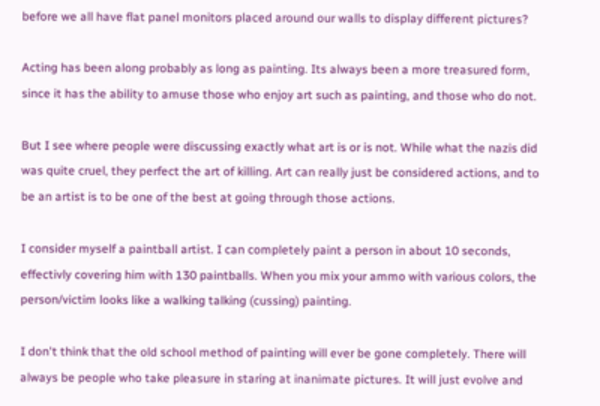before we all have flat panel monitors placed around our walls to display different pictures?

Acting has been along probably as long as painting. Its always been a more treasured form, since it has the ability to amuse those who enjoy art such as painting, and those who do not.

But I see where people were discussing exactly what art is or is not. While what the nazis did was quite cruel, they perfect the art of killing. Art can really just be considered actions, and to be an artist is to be one of the best at going through those actions.

I consider myself a paintball artist. I can completely paint a person in about 10 seconds, effectivly covering him with 130 paintballs. When you mix your ammo with various colors, the person/victim looks like a walking talking (cussing) painting.

I don't think that the old school method of painting will ever be gone completely. There will always be people who take pleasure in staring at inanimate pictures. It will just evolve and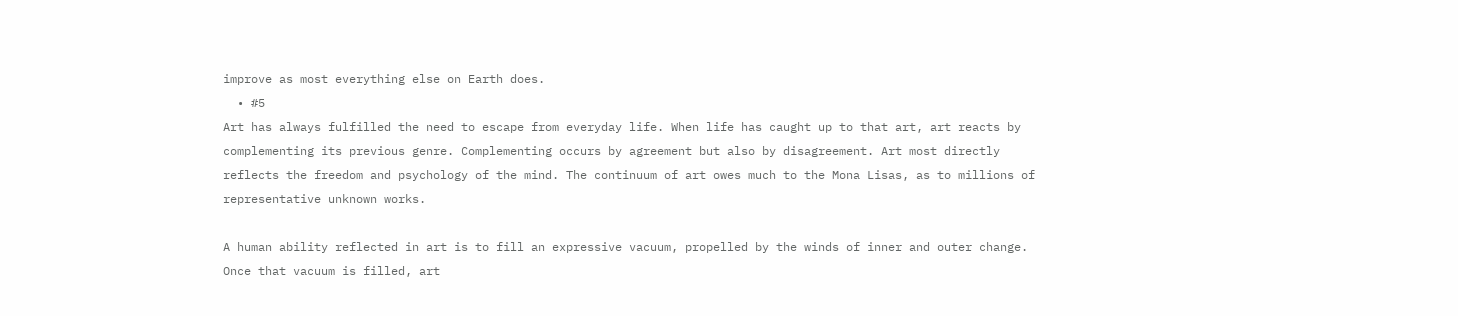improve as most everything else on Earth does.
  • #5
Art has always fulfilled the need to escape from everyday life. When life has caught up to that art, art reacts by complementing its previous genre. Complementing occurs by agreement but also by disagreement. Art most directly reflects the freedom and psychology of the mind. The continuum of art owes much to the Mona Lisas, as to millions of representative unknown works.

A human ability reflected in art is to fill an expressive vacuum, propelled by the winds of inner and outer change. Once that vacuum is filled, art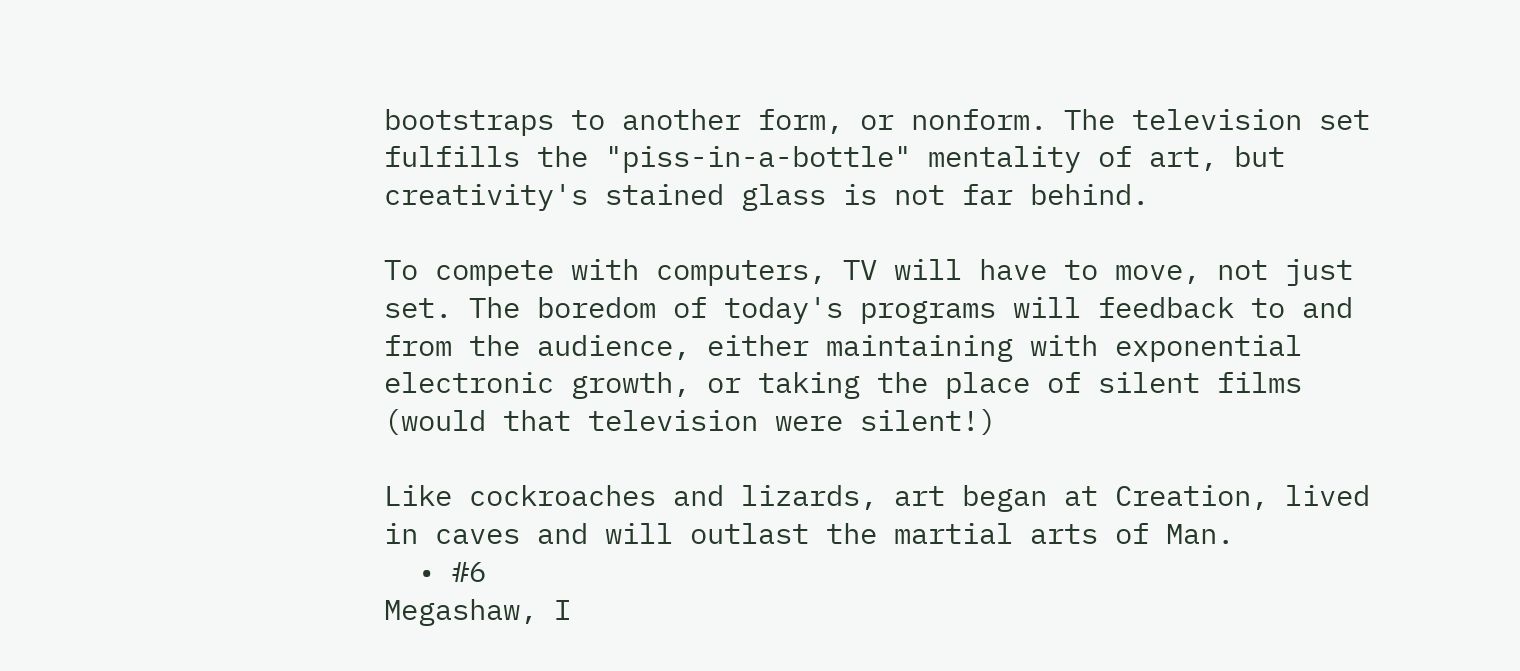bootstraps to another form, or nonform. The television set fulfills the "piss-in-a-bottle" mentality of art, but creativity's stained glass is not far behind.

To compete with computers, TV will have to move, not just set. The boredom of today's programs will feedback to and from the audience, either maintaining with exponential electronic growth, or taking the place of silent films (would that television were silent!)

Like cockroaches and lizards, art began at Creation, lived in caves and will outlast the martial arts of Man.
  • #6
Megashaw, I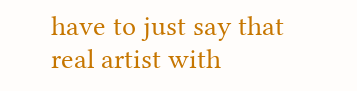have to just say that real artist with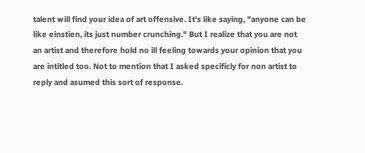talent will find your idea of art offensive. It's like saying, "anyone can be like einstien, its just number crunching." But I realize that you are not an artist and therefore hold no ill feeling towards your opinion that you are intitled too. Not to mention that I asked specificly for non artist to reply and asumed this sort of response.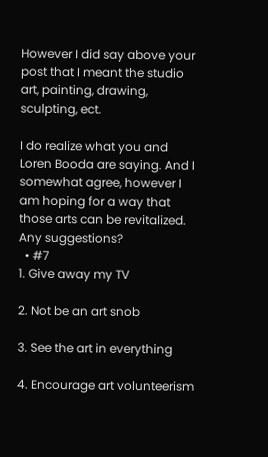However I did say above your post that I meant the studio art, painting, drawing, sculpting, ect.

I do realize what you and Loren Booda are saying. And I somewhat agree, however I am hoping for a way that those arts can be revitalized. Any suggestions?
  • #7
1. Give away my TV

2. Not be an art snob

3. See the art in everything

4. Encourage art volunteerism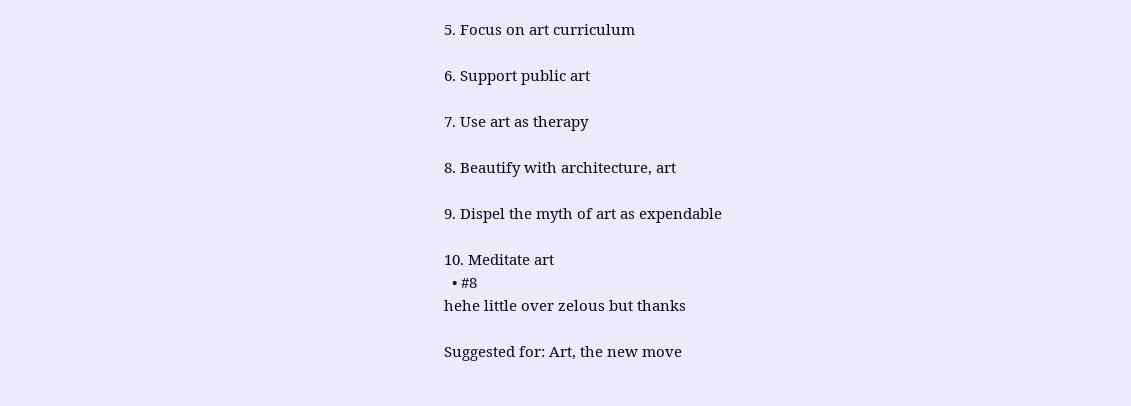5. Focus on art curriculum

6. Support public art

7. Use art as therapy

8. Beautify with architecture, art

9. Dispel the myth of art as expendable

10. Meditate art
  • #8
hehe little over zelous but thanks

Suggested for: Art, the new move